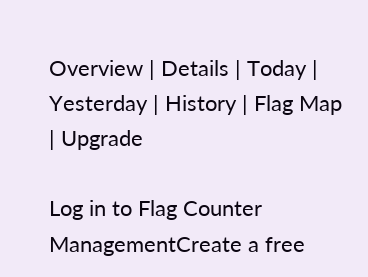Overview | Details | Today | Yesterday | History | Flag Map | Upgrade

Log in to Flag Counter ManagementCreate a free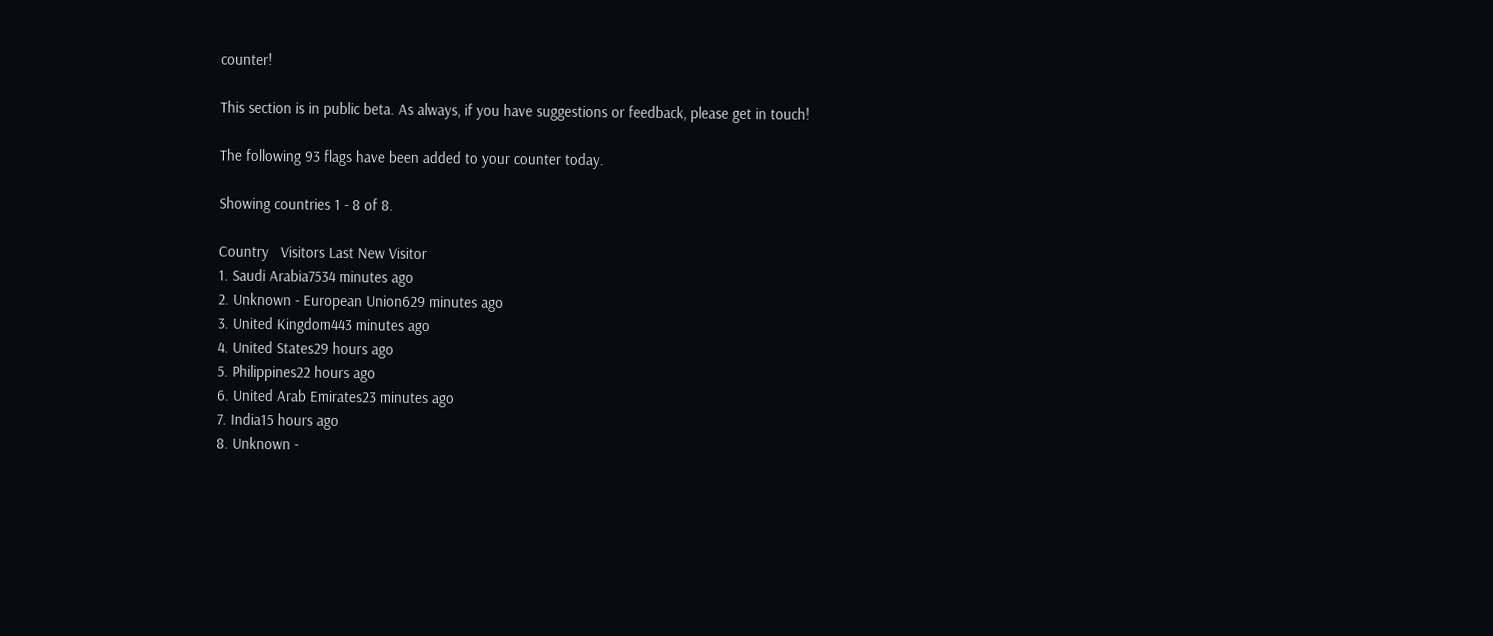counter!

This section is in public beta. As always, if you have suggestions or feedback, please get in touch!

The following 93 flags have been added to your counter today.

Showing countries 1 - 8 of 8.

Country   Visitors Last New Visitor
1. Saudi Arabia7534 minutes ago
2. Unknown - European Union629 minutes ago
3. United Kingdom443 minutes ago
4. United States29 hours ago
5. Philippines22 hours ago
6. United Arab Emirates23 minutes ago
7. India15 hours ago
8. Unknown -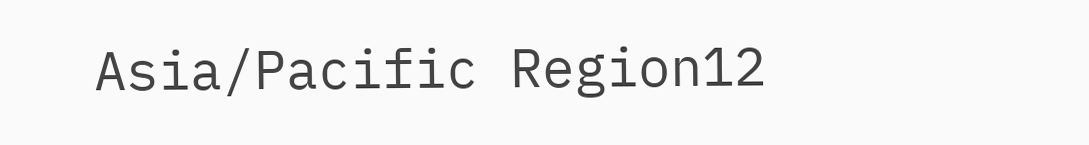Asia/Pacific Region12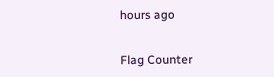hours ago


Flag Counter